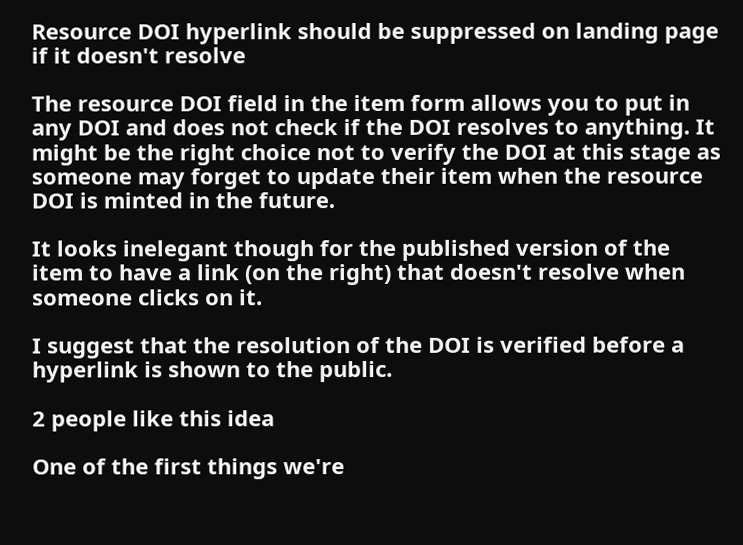Resource DOI hyperlink should be suppressed on landing page if it doesn't resolve

The resource DOI field in the item form allows you to put in any DOI and does not check if the DOI resolves to anything. It might be the right choice not to verify the DOI at this stage as someone may forget to update their item when the resource DOI is minted in the future.

It looks inelegant though for the published version of the item to have a link (on the right) that doesn't resolve when someone clicks on it.

I suggest that the resolution of the DOI is verified before a hyperlink is shown to the public.

2 people like this idea

One of the first things we're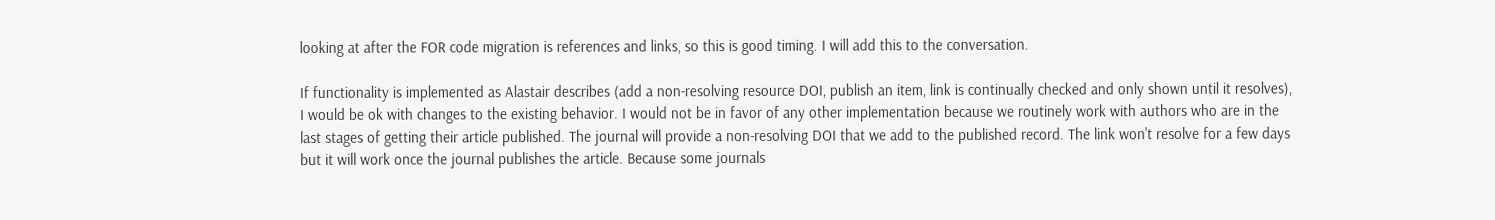looking at after the FOR code migration is references and links, so this is good timing. I will add this to the conversation.

If functionality is implemented as Alastair describes (add a non-resolving resource DOI, publish an item, link is continually checked and only shown until it resolves), I would be ok with changes to the existing behavior. I would not be in favor of any other implementation because we routinely work with authors who are in the last stages of getting their article published. The journal will provide a non-resolving DOI that we add to the published record. The link won't resolve for a few days but it will work once the journal publishes the article. Because some journals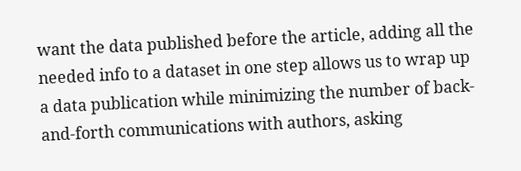want the data published before the article, adding all the needed info to a dataset in one step allows us to wrap up a data publication while minimizing the number of back-and-forth communications with authors, asking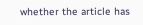whether the article has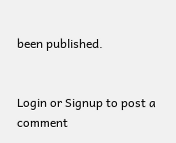been published.


Login or Signup to post a comment